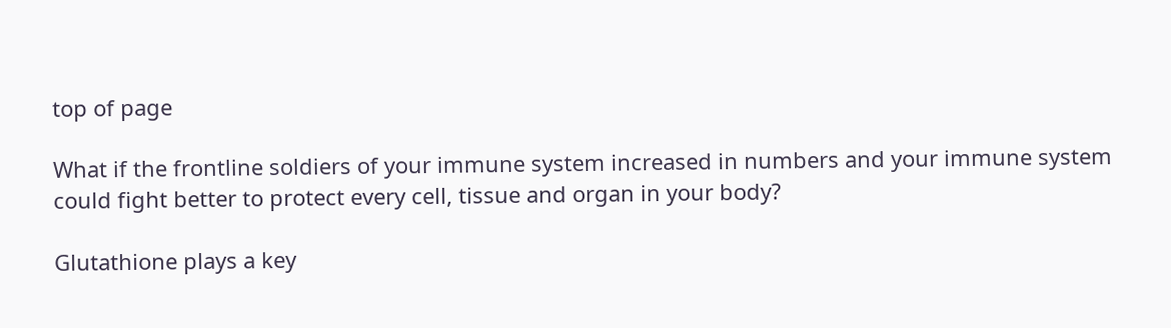top of page

What if the frontline soldiers of your immune system increased in numbers and your immune system could fight better to protect every cell, tissue and organ in your body?

Glutathione plays a key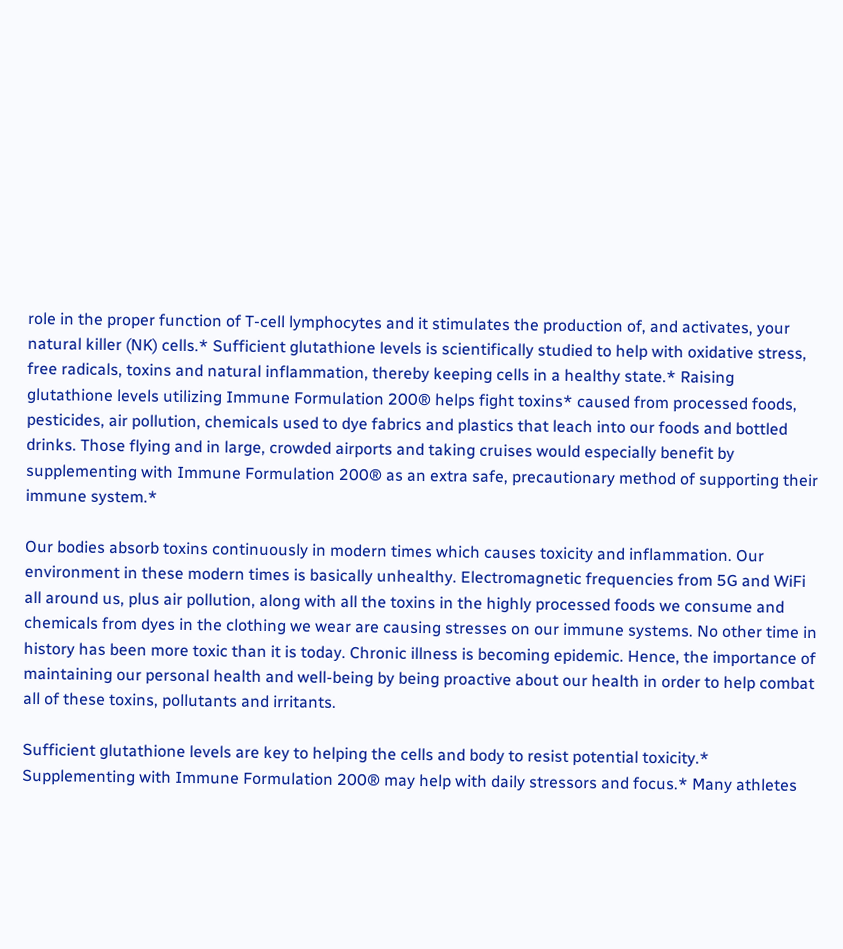role in the proper function of T-cell lymphocytes and it stimulates the production of, and activates, your natural killer (NK) cells.* Sufficient glutathione levels is scientifically studied to help with oxidative stress, free radicals, toxins and natural inflammation, thereby keeping cells in a healthy state.* Raising glutathione levels utilizing Immune Formulation 200® helps fight toxins* caused from processed foods, pesticides, air pollution, chemicals used to dye fabrics and plastics that leach into our foods and bottled drinks. Those flying and in large, crowded airports and taking cruises would especially benefit by supplementing with Immune Formulation 200® as an extra safe, precautionary method of supporting their immune system.*

Our bodies absorb toxins continuously in modern times which causes toxicity and inflammation. Our environment in these modern times is basically unhealthy. Electromagnetic frequencies from 5G and WiFi all around us, plus air pollution, along with all the toxins in the highly processed foods we consume and chemicals from dyes in the clothing we wear are causing stresses on our immune systems. No other time in history has been more toxic than it is today. Chronic illness is becoming epidemic. Hence, the importance of maintaining our personal health and well-being by being proactive about our health in order to help combat all of these toxins, pollutants and irritants.

Sufficient glutathione levels are key to helping the cells and body to resist potential toxicity.*  Supplementing with Immune Formulation 200® may help with daily stressors and focus.* Many athletes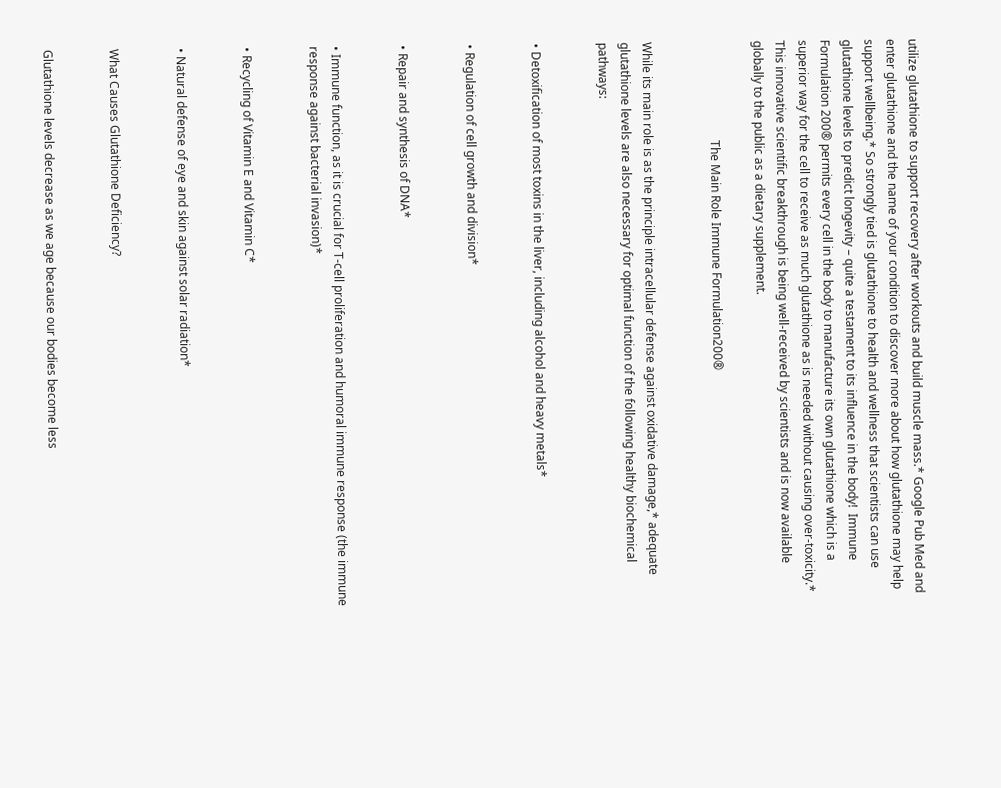utilize glutathione to support recovery after workouts and build muscle mass.* Google Pub Med and enter glutathione and the name of your condition to discover more about how glutathione may help support wellbeing.* So strongly tied is glutathione to health and wellness that scientists can use glutathione levels to predict longevity – quite a testament to its influence in the body!  Immune Formulation 200® permits every cell in the body to manufacture its own glutathione which is a superior way for the cell to receive as much glutathione as is needed without causing over-toxicity.* This innovative scientific breakthrough is being well-received by scientists and is now available globally to the public as a dietary supplement.

                                 The Main Role Immune Formulation200®


While its main role is as the principle intracellular defense against oxidative damage,* adequate glutathione levels are also necessary for optimal function of the following healthy biochemical pathways:


• Detoxification of most toxins in the liver, including alcohol and heavy metals*


• Regulation of cell growth and division*


• Repair and synthesis of DNA*


• Immune function, as it is crucial for T-cell proliferation and humoral immune response (the immune response against bacterial invasion)*


• Recycling of Vitamin E and Vitamin C*


• Natural defense of eye and skin against solar radiation*


What Causes Glutathione Deficiency?


Glutathione levels decrease as we age because our bodies become less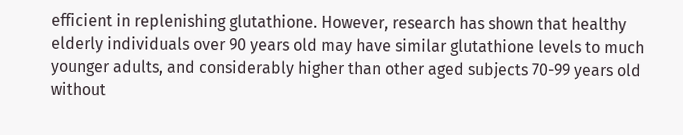efficient in replenishing glutathione. However, research has shown that healthy elderly individuals over 90 years old may have similar glutathione levels to much younger adults, and considerably higher than other aged subjects 70-99 years old without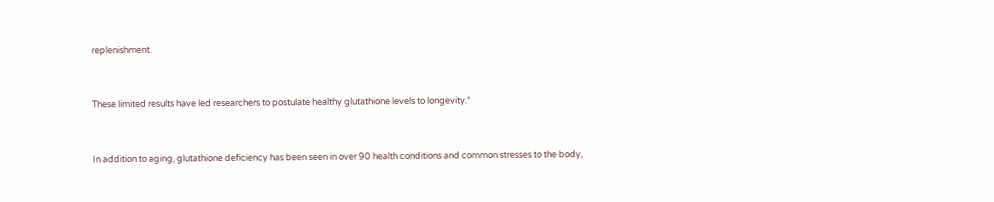replenishment.


These limited results have led researchers to postulate healthy glutathione levels to longevity.*


In addition to aging, glutathione deficiency has been seen in over 90 health conditions and common stresses to the body,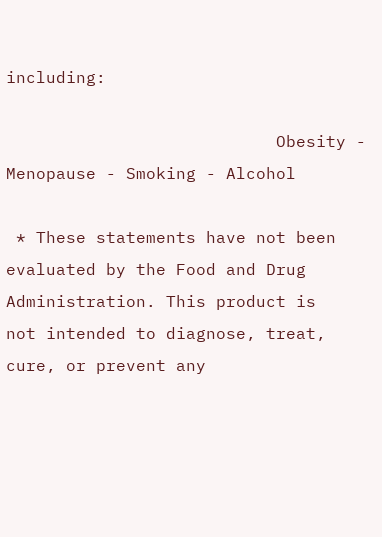including:

                           Obesity - Menopause - Smoking - Alcohol

 * These statements have not been evaluated by the Food and Drug Administration. This product is       not intended to diagnose, treat, cure, or prevent any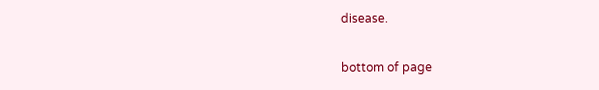disease.

bottom of page